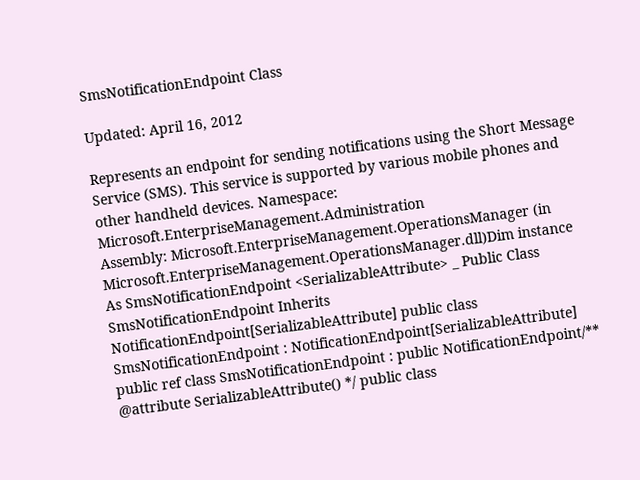SmsNotificationEndpoint Class

Updated: April 16, 2012

Represents an endpoint for sending notifications using the Short Message Service (SMS). This service is supported by various mobile phones and other handheld devices. Namespace: Microsoft.EnterpriseManagement.Administration
Assembly: Microsoft.EnterpriseManagement.OperationsManager (in Microsoft.EnterpriseManagement.OperationsManager.dll)Dim instance As SmsNotificationEndpoint <SerializableAttribute> _ Public Class SmsNotificationEndpoint Inherits NotificationEndpoint[SerializableAttribute] public class SmsNotificationEndpoint : NotificationEndpoint[SerializableAttribute] public ref class SmsNotificationEndpoint : public NotificationEndpoint/** @attribute SerializableAttribute() */ public class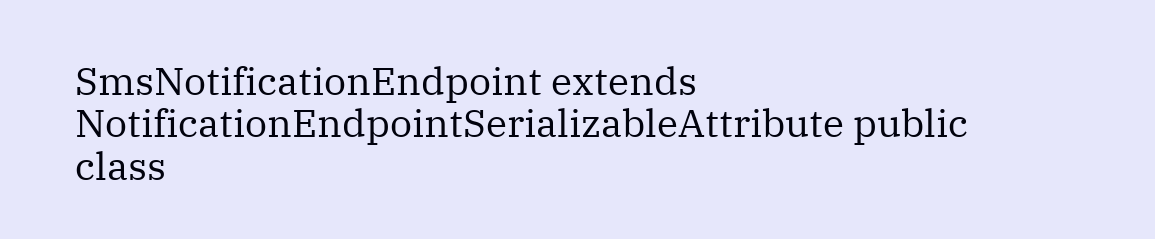SmsNotificationEndpoint extends NotificationEndpointSerializableAttribute public class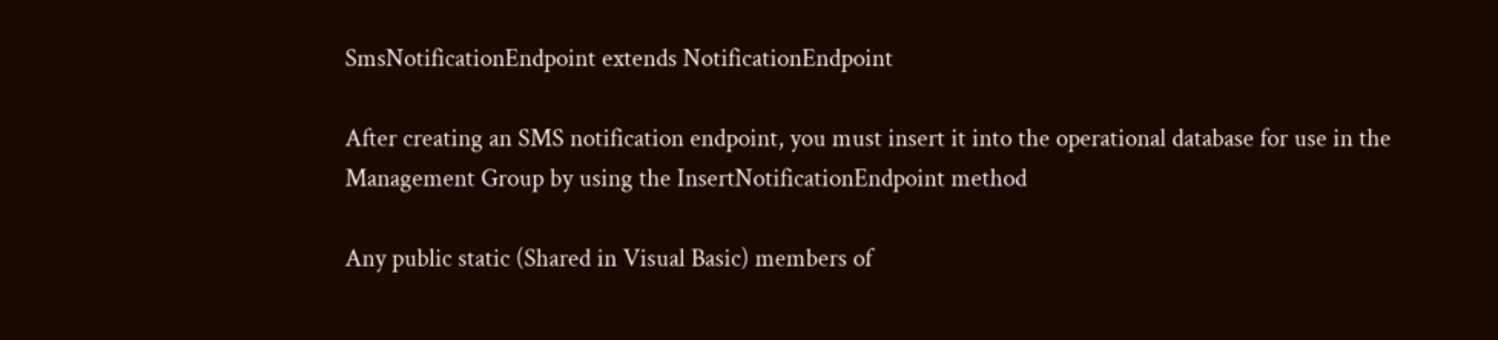SmsNotificationEndpoint extends NotificationEndpoint

After creating an SMS notification endpoint, you must insert it into the operational database for use in the Management Group by using the InsertNotificationEndpoint method

Any public static (Shared in Visual Basic) members of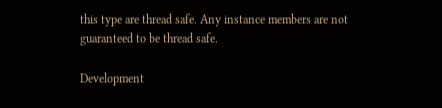this type are thread safe. Any instance members are not guaranteed to be thread safe.

Development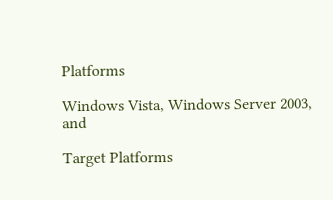Platforms

Windows Vista, Windows Server 2003, and

Target Platforms